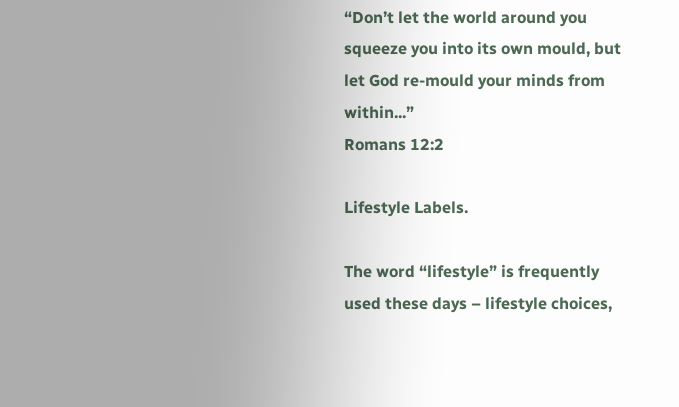“Don’t let the world around you squeeze you into its own mould, but let God re-mould your minds from within...”
Romans 12:2

Lifestyle Labels.

The word “lifestyle” is frequently used these days – lifestyle choices,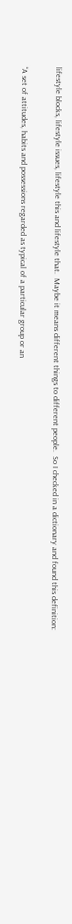lifestyle blocks, lifestyle issues, lifestyle this and lifestyle that.  Maybe it means different things to different people.  So I checked in a dictionary and found this definition:

“A set of attitudes, habits and possessions regarded as typical of a particular group or an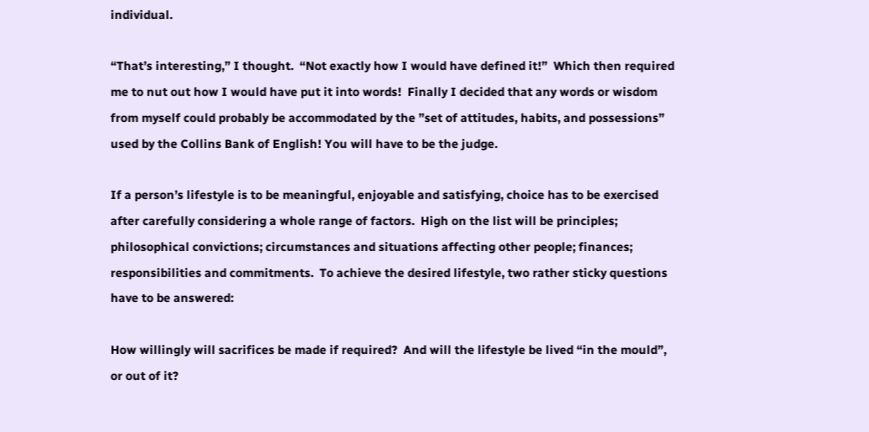individual.

“That’s interesting,” I thought.  “Not exactly how I would have defined it!”  Which then required me to nut out how I would have put it into words!  Finally I decided that any words or wisdom from myself could probably be accommodated by the ”set of attitudes, habits, and possessions” used by the Collins Bank of English! You will have to be the judge.

If a person’s lifestyle is to be meaningful, enjoyable and satisfying, choice has to be exercised after carefully considering a whole range of factors.  High on the list will be principles; philosophical convictions; circumstances and situations affecting other people; finances; responsibilities and commitments.  To achieve the desired lifestyle, two rather sticky questions have to be answered:

How willingly will sacrifices be made if required?  And will the lifestyle be lived “in the mould”, or out of it?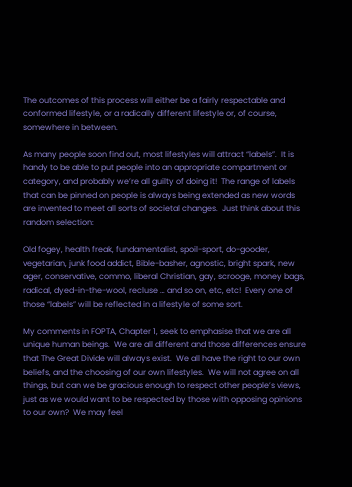The outcomes of this process will either be a fairly respectable and conformed lifestyle, or a radically different lifestyle or, of course, somewhere in between.

As many people soon find out, most lifestyles will attract “labels”.  It is handy to be able to put people into an appropriate compartment or category, and probably we’re all guilty of doing it!  The range of labels that can be pinned on people is always being extended as new words are invented to meet all sorts of societal changes.  Just think about this random selection:

Old fogey, health freak, fundamentalist, spoil-sport, do-gooder, vegetarian, junk food addict, Bible-basher, agnostic, bright spark, new ager, conservative, commo, liberal Christian, gay, scrooge, money bags, radical, dyed-in-the-wool, recluse … and so on, etc, etc!  Every one of those “labels” will be reflected in a lifestyle of some sort.

My comments in FOPTA, Chapter 1, seek to emphasise that we are all unique human beings.  We are all different and those differences ensure that The Great Divide will always exist.  We all have the right to our own beliefs, and the choosing of our own lifestyles.  We will not agree on all things, but can we be gracious enough to respect other people’s views, just as we would want to be respected by those with opposing opinions to our own?  We may feel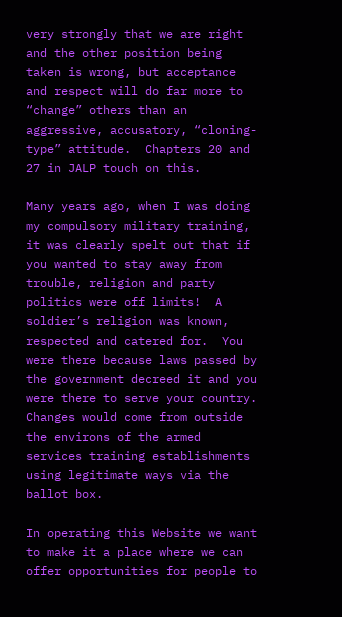very strongly that we are right and the other position being taken is wrong, but acceptance and respect will do far more to “change” others than an aggressive, accusatory, “cloning-type” attitude.  Chapters 20 and 27 in JALP touch on this.

Many years ago, when I was doing my compulsory military training, it was clearly spelt out that if you wanted to stay away from trouble, religion and party politics were off limits!  A soldier’s religion was known, respected and catered for.  You were there because laws passed by the government decreed it and you were there to serve your country.  Changes would come from outside the environs of the armed services training establishments using legitimate ways via the ballot box.

In operating this Website we want to make it a place where we can offer opportunities for people to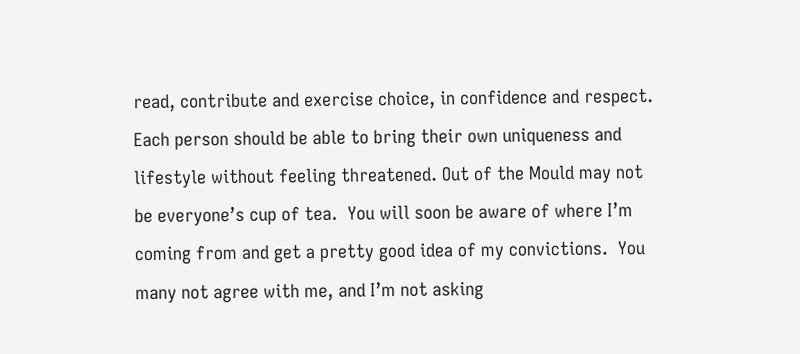read, contribute and exercise choice, in confidence and respect.  Each person should be able to bring their own uniqueness and lifestyle without feeling threatened. Out of the Mould may not be everyone’s cup of tea.  You will soon be aware of where I’m coming from and get a pretty good idea of my convictions.  You many not agree with me, and I’m not asking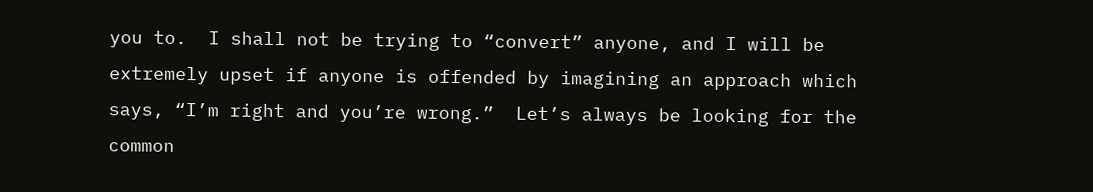you to.  I shall not be trying to “convert” anyone, and I will be extremely upset if anyone is offended by imagining an approach which says, “I’m right and you’re wrong.”  Let’s always be looking for the common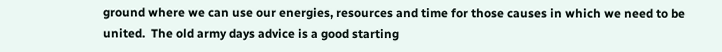ground where we can use our energies, resources and time for those causes in which we need to be united.  The old army days advice is a good starting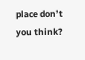place don’t you think?